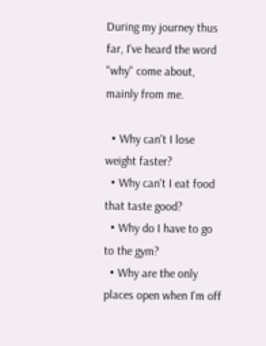During my journey thus far, I've heard the word "why" come about, mainly from me.

  • Why can't I lose weight faster?
  • Why can't I eat food that taste good?
  • Why do I have to go to the gym?
  • Why are the only places open when I'm off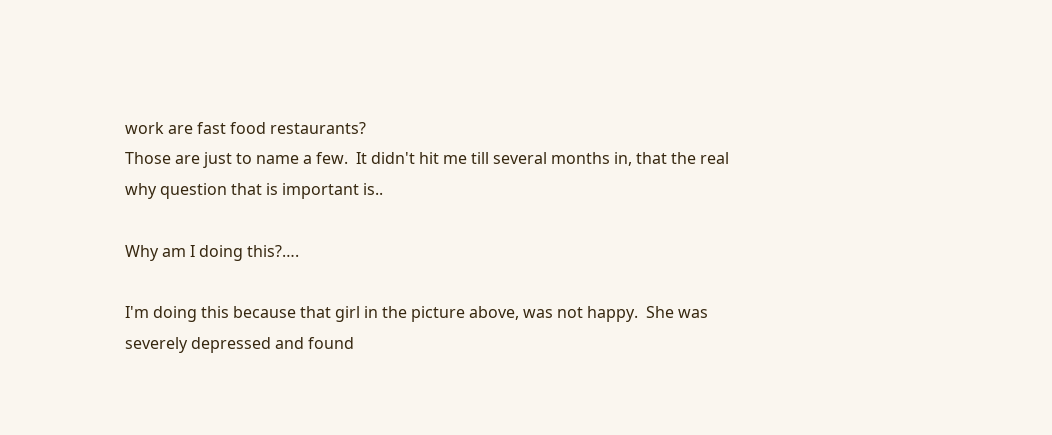work are fast food restaurants?
Those are just to name a few.  It didn't hit me till several months in, that the real why question that is important is..

Why am I doing this?….

I'm doing this because that girl in the picture above, was not happy.  She was severely depressed and found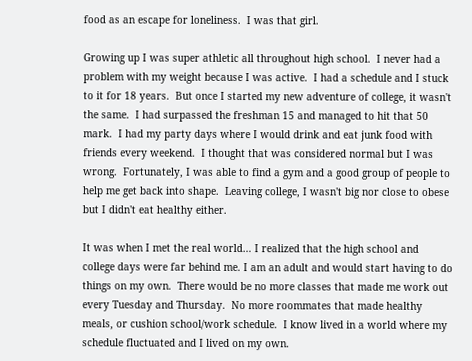food as an escape for loneliness.  I was that girl.

Growing up I was super athletic all throughout high school.  I never had a problem with my weight because I was active.  I had a schedule and I stuck to it for 18 years.  But once I started my new adventure of college, it wasn't the same.  I had surpassed the freshman 15 and managed to hit that 50 mark.  I had my party days where I would drink and eat junk food with friends every weekend.  I thought that was considered normal but I was wrong.  Fortunately, I was able to find a gym and a good group of people to help me get back into shape.  Leaving college, I wasn't big nor close to obese but I didn't eat healthy either.

It was when I met the real world… I realized that the high school and college days were far behind me. I am an adult and would start having to do things on my own.  There would be no more classes that made me work out every Tuesday and Thursday.  No more roommates that made healthy meals, or cushion school/work schedule.  I know lived in a world where my schedule fluctuated and I lived on my own.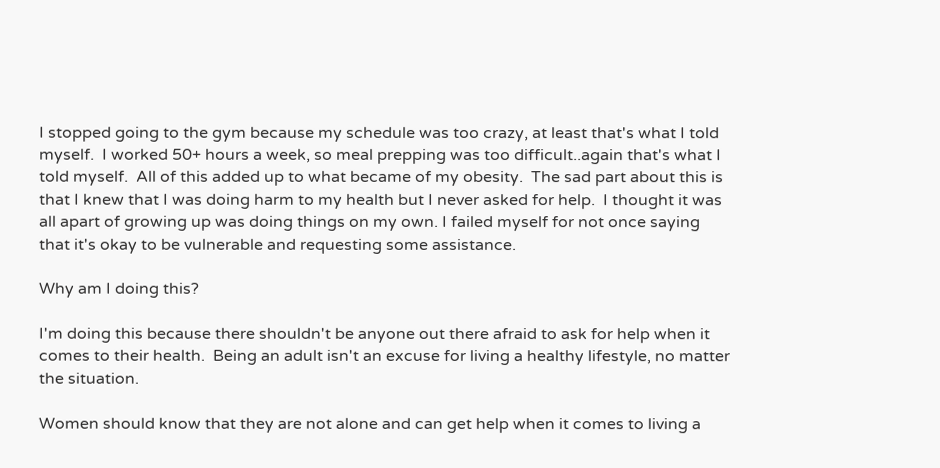I stopped going to the gym because my schedule was too crazy, at least that's what I told myself.  I worked 50+ hours a week, so meal prepping was too difficult..again that's what I told myself.  All of this added up to what became of my obesity.  The sad part about this is that I knew that I was doing harm to my health but I never asked for help.  I thought it was all apart of growing up was doing things on my own. I failed myself for not once saying that it's okay to be vulnerable and requesting some assistance.

Why am I doing this?

I'm doing this because there shouldn't be anyone out there afraid to ask for help when it comes to their health.  Being an adult isn't an excuse for living a healthy lifestyle, no matter the situation.

Women should know that they are not alone and can get help when it comes to living a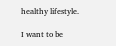healthy lifestyle.

I want to be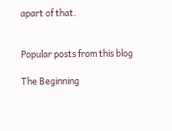apart of that.


Popular posts from this blog

The Beginning